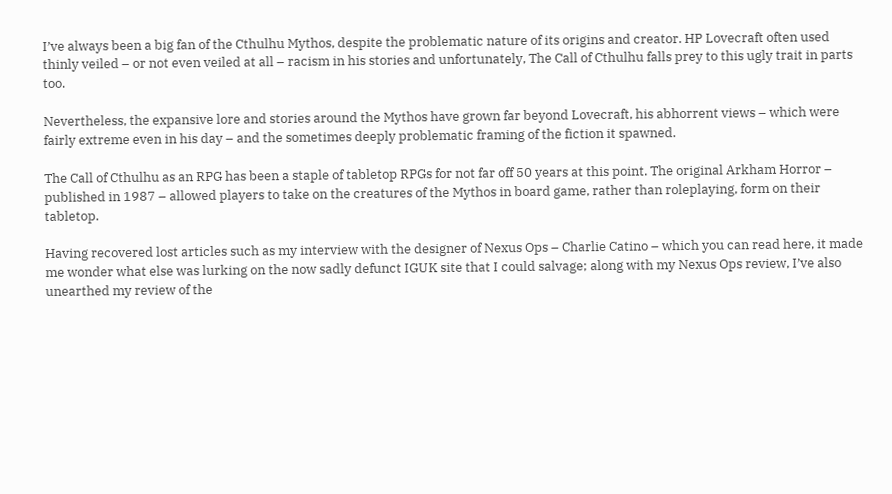I’ve always been a big fan of the Cthulhu Mythos, despite the problematic nature of its origins and creator. HP Lovecraft often used thinly veiled – or not even veiled at all – racism in his stories and unfortunately, The Call of Cthulhu falls prey to this ugly trait in parts too.

Nevertheless, the expansive lore and stories around the Mythos have grown far beyond Lovecraft, his abhorrent views – which were fairly extreme even in his day – and the sometimes deeply problematic framing of the fiction it spawned.

The Call of Cthulhu as an RPG has been a staple of tabletop RPGs for not far off 50 years at this point. The original Arkham Horror – published in 1987 – allowed players to take on the creatures of the Mythos in board game, rather than roleplaying, form on their tabletop.

Having recovered lost articles such as my interview with the designer of Nexus Ops – Charlie Catino – which you can read here, it made me wonder what else was lurking on the now sadly defunct IGUK site that I could salvage; along with my Nexus Ops review, I’ve also unearthed my review of the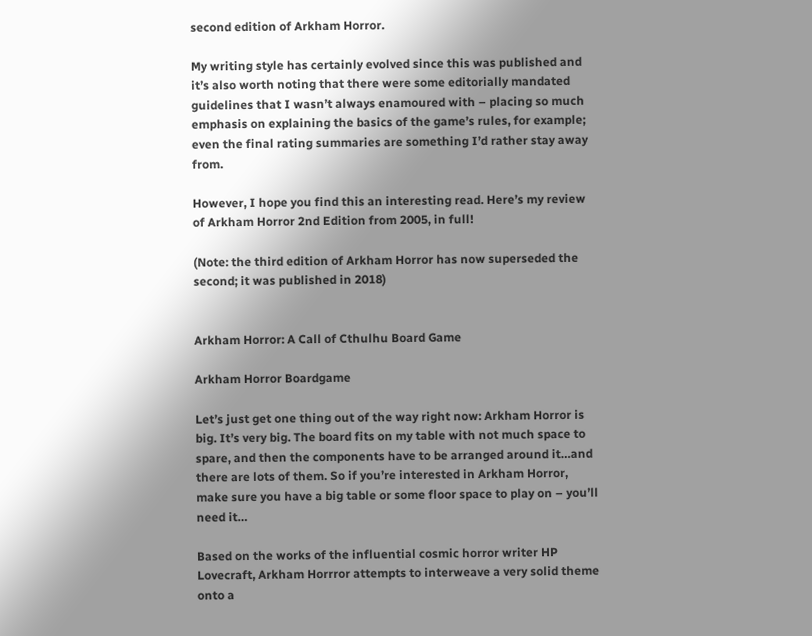second edition of Arkham Horror.

My writing style has certainly evolved since this was published and it’s also worth noting that there were some editorially mandated guidelines that I wasn’t always enamoured with – placing so much emphasis on explaining the basics of the game’s rules, for example; even the final rating summaries are something I’d rather stay away from.

However, I hope you find this an interesting read. Here’s my review of Arkham Horror 2nd Edition from 2005, in full!

(Note: the third edition of Arkham Horror has now superseded the second; it was published in 2018)


Arkham Horror: A Call of Cthulhu Board Game

Arkham Horror Boardgame

Let’s just get one thing out of the way right now: Arkham Horror is big. It’s very big. The board fits on my table with not much space to spare, and then the components have to be arranged around it…and there are lots of them. So if you’re interested in Arkham Horror, make sure you have a big table or some floor space to play on – you’ll need it…

Based on the works of the influential cosmic horror writer HP Lovecraft, Arkham Horrror attempts to interweave a very solid theme onto a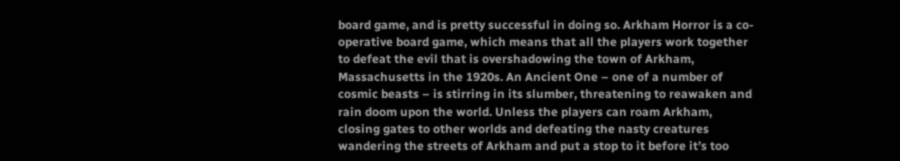board game, and is pretty successful in doing so. Arkham Horror is a co-operative board game, which means that all the players work together to defeat the evil that is overshadowing the town of Arkham, Massachusetts in the 1920s. An Ancient One – one of a number of cosmic beasts – is stirring in its slumber, threatening to reawaken and rain doom upon the world. Unless the players can roam Arkham, closing gates to other worlds and defeating the nasty creatures wandering the streets of Arkham and put a stop to it before it’s too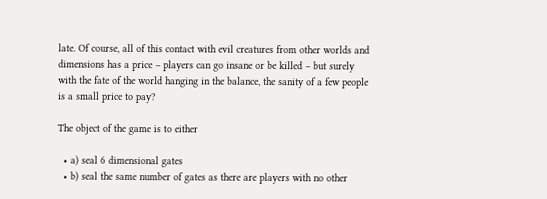late. Of course, all of this contact with evil creatures from other worlds and dimensions has a price – players can go insane or be killed – but surely with the fate of the world hanging in the balance, the sanity of a few people is a small price to pay?

The object of the game is to either

  • a) seal 6 dimensional gates
  • b) seal the same number of gates as there are players with no other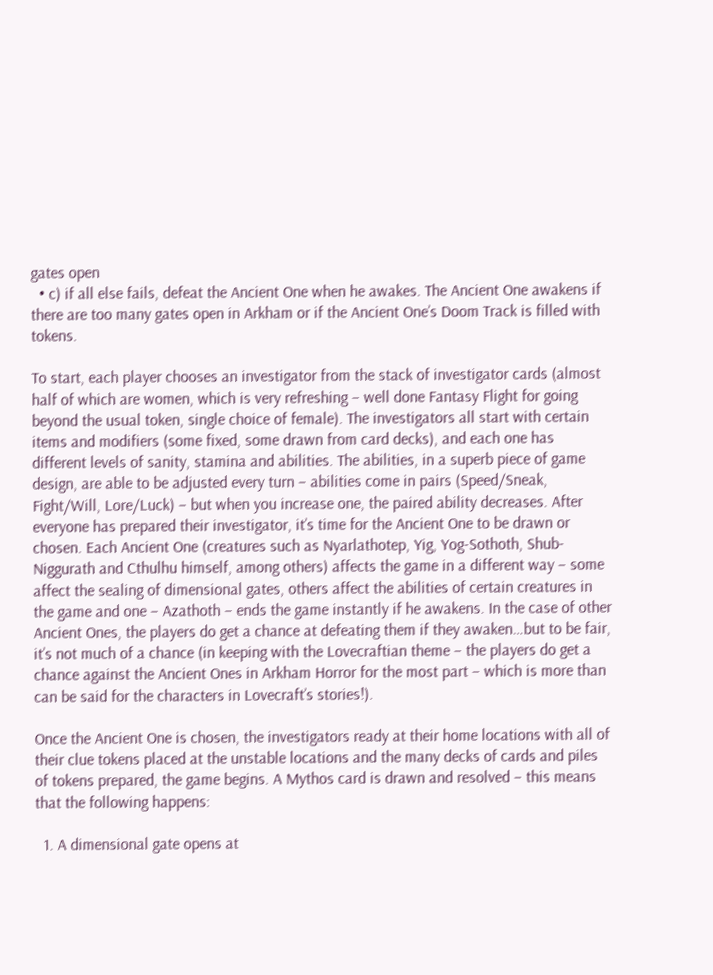gates open
  • c) if all else fails, defeat the Ancient One when he awakes. The Ancient One awakens if there are too many gates open in Arkham or if the Ancient One’s Doom Track is filled with tokens.

To start, each player chooses an investigator from the stack of investigator cards (almost half of which are women, which is very refreshing – well done Fantasy Flight for going beyond the usual token, single choice of female). The investigators all start with certain items and modifiers (some fixed, some drawn from card decks), and each one has different levels of sanity, stamina and abilities. The abilities, in a superb piece of game design, are able to be adjusted every turn – abilities come in pairs (Speed/Sneak, Fight/Will, Lore/Luck) – but when you increase one, the paired ability decreases. After everyone has prepared their investigator, it’s time for the Ancient One to be drawn or chosen. Each Ancient One (creatures such as Nyarlathotep, Yig, Yog-Sothoth, Shub-Niggurath and Cthulhu himself, among others) affects the game in a different way – some affect the sealing of dimensional gates, others affect the abilities of certain creatures in the game and one – Azathoth – ends the game instantly if he awakens. In the case of other Ancient Ones, the players do get a chance at defeating them if they awaken…but to be fair, it’s not much of a chance (in keeping with the Lovecraftian theme – the players do get a chance against the Ancient Ones in Arkham Horror for the most part – which is more than can be said for the characters in Lovecraft’s stories!).

Once the Ancient One is chosen, the investigators ready at their home locations with all of their clue tokens placed at the unstable locations and the many decks of cards and piles of tokens prepared, the game begins. A Mythos card is drawn and resolved – this means that the following happens:

  1. A dimensional gate opens at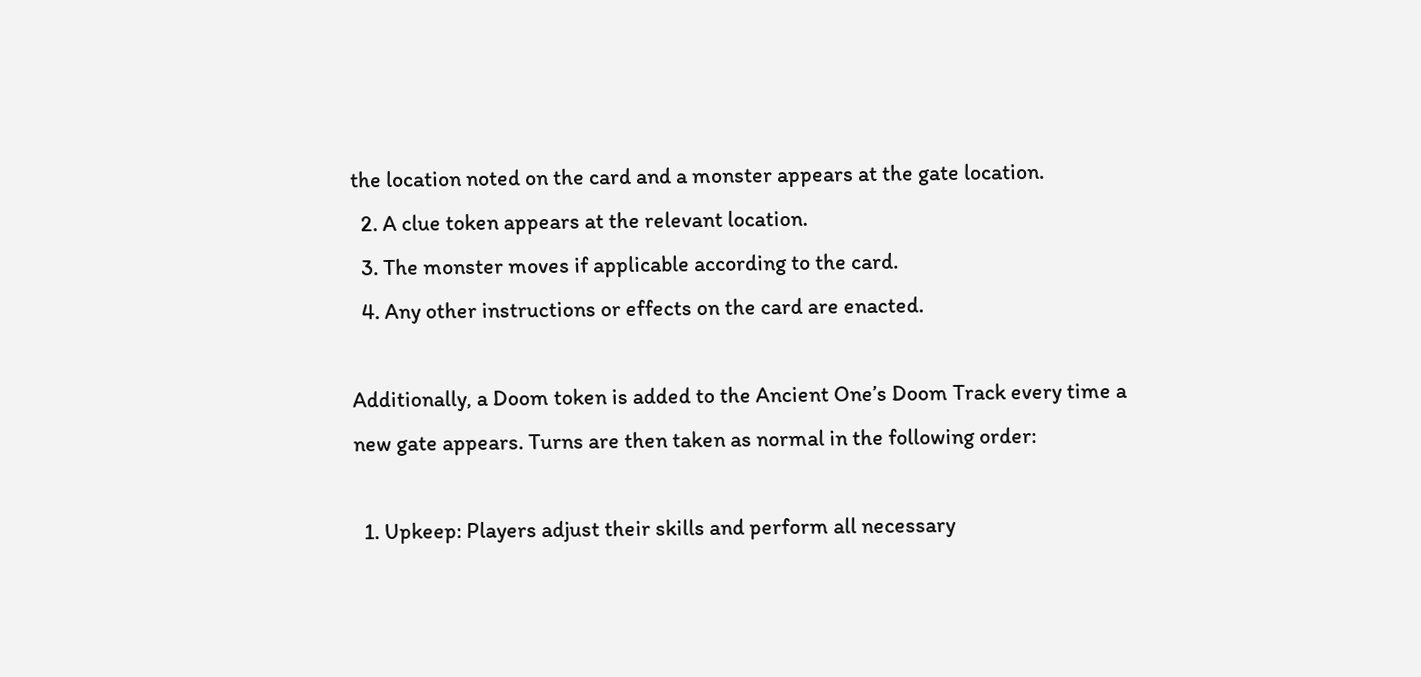the location noted on the card and a monster appears at the gate location.
  2. A clue token appears at the relevant location.
  3. The monster moves if applicable according to the card.
  4. Any other instructions or effects on the card are enacted.

Additionally, a Doom token is added to the Ancient One’s Doom Track every time a new gate appears. Turns are then taken as normal in the following order:

  1. Upkeep: Players adjust their skills and perform all necessary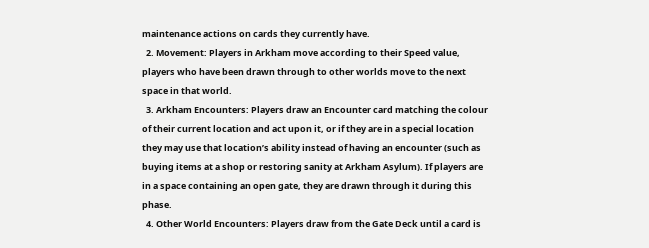maintenance actions on cards they currently have.
  2. Movement: Players in Arkham move according to their Speed value, players who have been drawn through to other worlds move to the next space in that world.
  3. Arkham Encounters: Players draw an Encounter card matching the colour of their current location and act upon it, or if they are in a special location they may use that location’s ability instead of having an encounter (such as buying items at a shop or restoring sanity at Arkham Asylum). If players are in a space containing an open gate, they are drawn through it during this phase.
  4. Other World Encounters: Players draw from the Gate Deck until a card is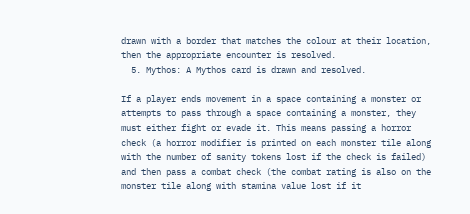drawn with a border that matches the colour at their location, then the appropriate encounter is resolved.
  5. Mythos: A Mythos card is drawn and resolved.

If a player ends movement in a space containing a monster or attempts to pass through a space containing a monster, they must either fight or evade it. This means passing a horror check (a horror modifier is printed on each monster tile along with the number of sanity tokens lost if the check is failed) and then pass a combat check (the combat rating is also on the monster tile along with stamina value lost if it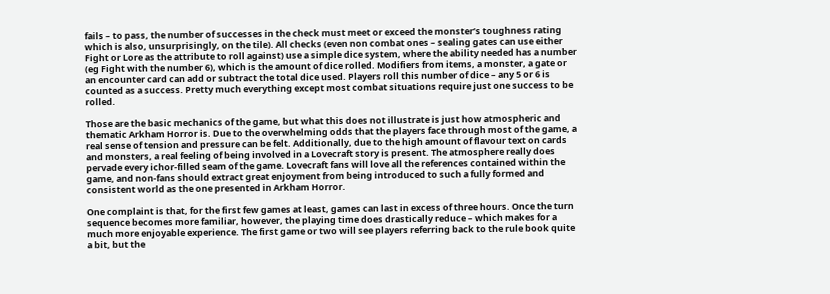fails – to pass, the number of successes in the check must meet or exceed the monster’s toughness rating which is also, unsurprisingly, on the tile). All checks (even non combat ones – sealing gates can use either Fight or Lore as the attribute to roll against) use a simple dice system, where the ability needed has a number (eg Fight with the number 6), which is the amount of dice rolled. Modifiers from items, a monster, a gate or an encounter card can add or subtract the total dice used. Players roll this number of dice – any 5 or 6 is counted as a success. Pretty much everything except most combat situations require just one success to be rolled.

Those are the basic mechanics of the game, but what this does not illustrate is just how atmospheric and thematic Arkham Horror is. Due to the overwhelming odds that the players face through most of the game, a real sense of tension and pressure can be felt. Additionally, due to the high amount of flavour text on cards and monsters, a real feeling of being involved in a Lovecraft story is present. The atmosphere really does pervade every ichor-filled seam of the game. Lovecraft fans will love all the references contained within the game, and non-fans should extract great enjoyment from being introduced to such a fully formed and consistent world as the one presented in Arkham Horror.

One complaint is that, for the first few games at least, games can last in excess of three hours. Once the turn sequence becomes more familiar, however, the playing time does drastically reduce – which makes for a much more enjoyable experience. The first game or two will see players referring back to the rule book quite a bit, but the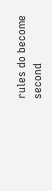rules do become second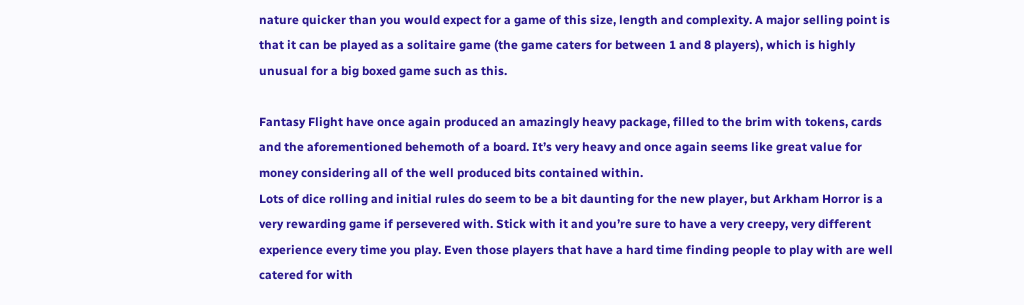nature quicker than you would expect for a game of this size, length and complexity. A major selling point is that it can be played as a solitaire game (the game caters for between 1 and 8 players), which is highly unusual for a big boxed game such as this.

Fantasy Flight have once again produced an amazingly heavy package, filled to the brim with tokens, cards and the aforementioned behemoth of a board. It’s very heavy and once again seems like great value for money considering all of the well produced bits contained within.
Lots of dice rolling and initial rules do seem to be a bit daunting for the new player, but Arkham Horror is a very rewarding game if persevered with. Stick with it and you’re sure to have a very creepy, very different experience every time you play. Even those players that have a hard time finding people to play with are well catered for with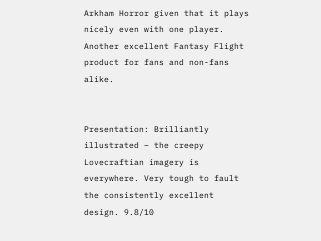Arkham Horror given that it plays nicely even with one player. Another excellent Fantasy Flight product for fans and non-fans alike.


Presentation: Brilliantly illustrated – the creepy Lovecraftian imagery is everywhere. Very tough to fault the consistently excellent design. 9.8/10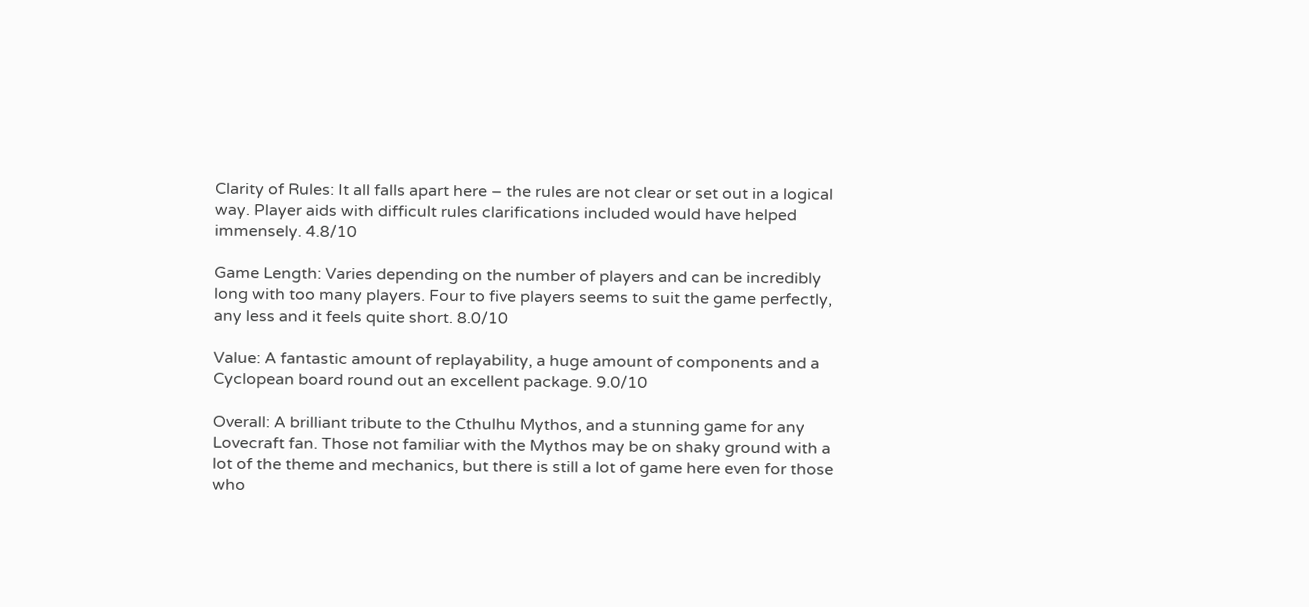Clarity of Rules: It all falls apart here – the rules are not clear or set out in a logical way. Player aids with difficult rules clarifications included would have helped immensely. 4.8/10

Game Length: Varies depending on the number of players and can be incredibly long with too many players. Four to five players seems to suit the game perfectly, any less and it feels quite short. 8.0/10

Value: A fantastic amount of replayability, a huge amount of components and a Cyclopean board round out an excellent package. 9.0/10

Overall: A brilliant tribute to the Cthulhu Mythos, and a stunning game for any Lovecraft fan. Those not familiar with the Mythos may be on shaky ground with a lot of the theme and mechanics, but there is still a lot of game here even for those who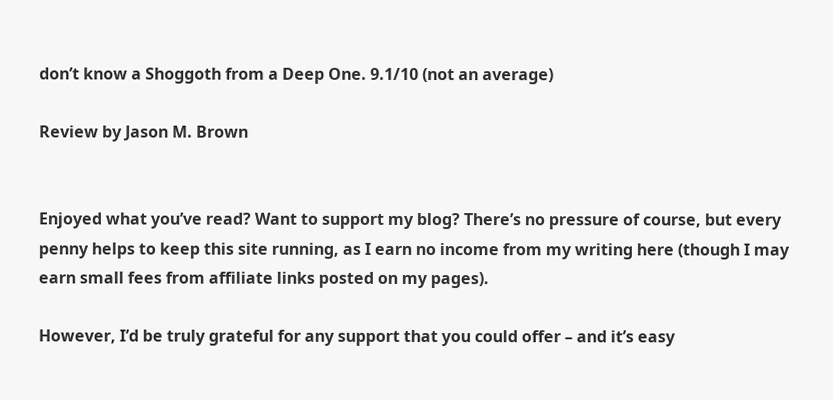don’t know a Shoggoth from a Deep One. 9.1/10 (not an average)

Review by Jason M. Brown


Enjoyed what you’ve read? Want to support my blog? There’s no pressure of course, but every penny helps to keep this site running, as I earn no income from my writing here (though I may earn small fees from affiliate links posted on my pages).

However, I’d be truly grateful for any support that you could offer – and it’s easy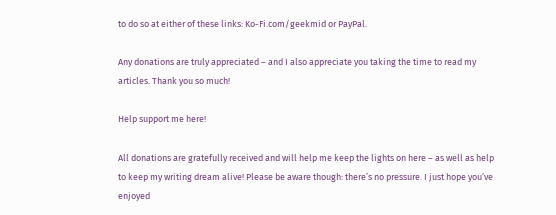to do so at either of these links: Ko-Fi.com/geekmid or PayPal.

Any donations are truly appreciated – and I also appreciate you taking the time to read my articles. Thank you so much!

Help support me here!

All donations are gratefully received and will help me keep the lights on here – as well as help to keep my writing dream alive! Please be aware though: there’s no pressure. I just hope you’ve enjoyed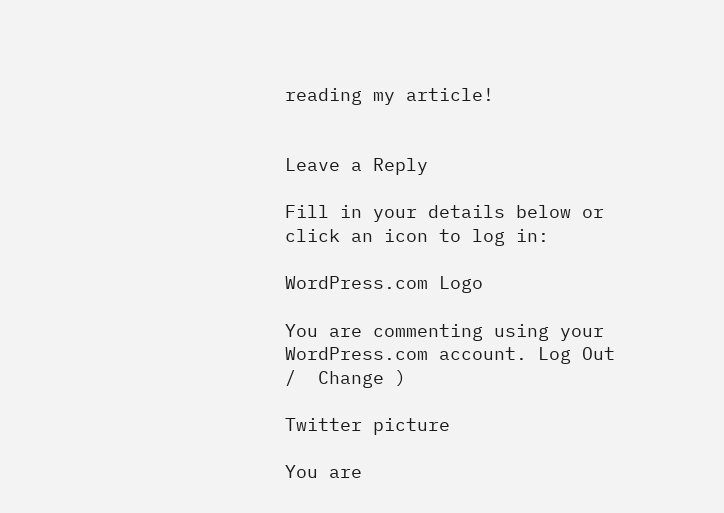reading my article!


Leave a Reply

Fill in your details below or click an icon to log in:

WordPress.com Logo

You are commenting using your WordPress.com account. Log Out /  Change )

Twitter picture

You are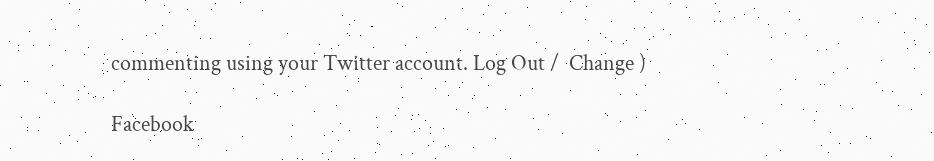commenting using your Twitter account. Log Out /  Change )

Facebook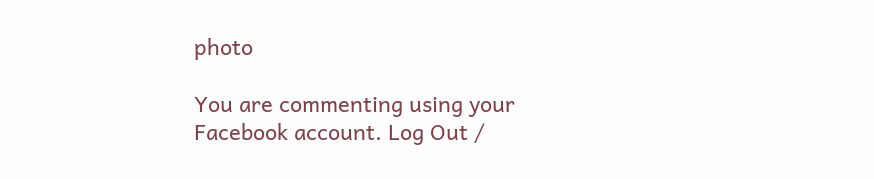photo

You are commenting using your Facebook account. Log Out /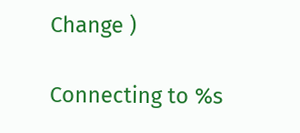Change )

Connecting to %s